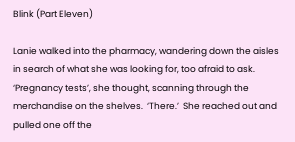Blink (Part Eleven)

Lanie walked into the pharmacy, wandering down the aisles in search of what she was looking for, too afraid to ask.  ‘Pregnancy tests’, she thought, scanning through the merchandise on the shelves.  ‘There.’  She reached out and pulled one off the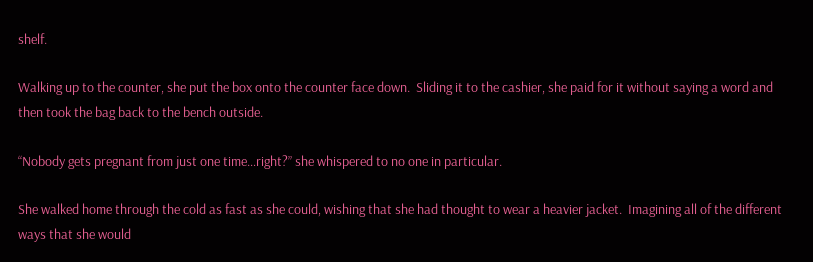shelf.

Walking up to the counter, she put the box onto the counter face down.  Sliding it to the cashier, she paid for it without saying a word and then took the bag back to the bench outside.

“Nobody gets pregnant from just one time…right?” she whispered to no one in particular.

She walked home through the cold as fast as she could, wishing that she had thought to wear a heavier jacket.  Imagining all of the different ways that she would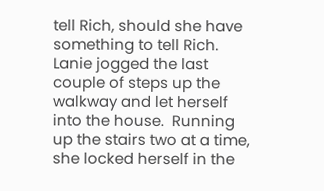tell Rich, should she have something to tell Rich.  Lanie jogged the last couple of steps up the walkway and let herself into the house.  Running up the stairs two at a time, she locked herself in the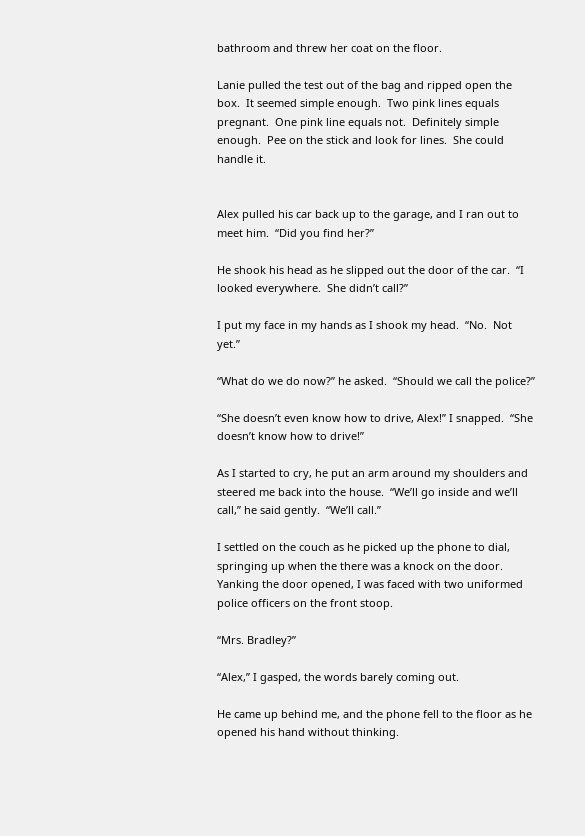bathroom and threw her coat on the floor.

Lanie pulled the test out of the bag and ripped open the box.  It seemed simple enough.  Two pink lines equals pregnant.  One pink line equals not.  Definitely simple enough.  Pee on the stick and look for lines.  She could handle it.


Alex pulled his car back up to the garage, and I ran out to meet him.  “Did you find her?”

He shook his head as he slipped out the door of the car.  “I looked everywhere.  She didn’t call?”

I put my face in my hands as I shook my head.  “No.  Not yet.”

“What do we do now?” he asked.  “Should we call the police?”

“She doesn’t even know how to drive, Alex!” I snapped.  “She doesn’t know how to drive!”

As I started to cry, he put an arm around my shoulders and steered me back into the house.  “We’ll go inside and we’ll call,” he said gently.  “We’ll call.”

I settled on the couch as he picked up the phone to dial, springing up when the there was a knock on the door.  Yanking the door opened, I was faced with two uniformed police officers on the front stoop.

“Mrs. Bradley?”

“Alex,” I gasped, the words barely coming out.

He came up behind me, and the phone fell to the floor as he opened his hand without thinking.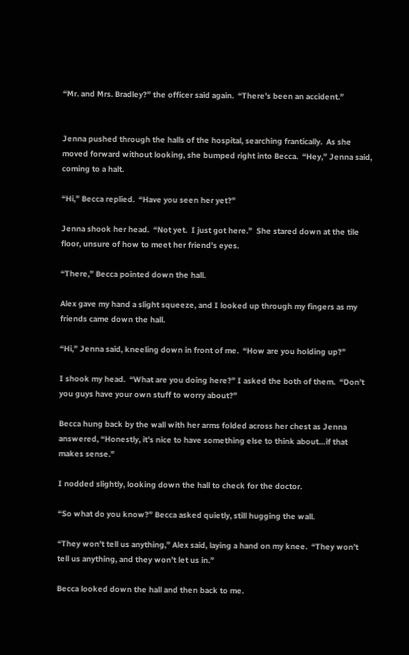“Mr. and Mrs. Bradley?” the officer said again.  “There’s been an accident.”


Jenna pushed through the halls of the hospital, searching frantically.  As she moved forward without looking, she bumped right into Becca.  “Hey,” Jenna said, coming to a halt.

“Hi,” Becca replied.  “Have you seen her yet?”

Jenna shook her head.  “Not yet.  I just got here.”  She stared down at the tile floor, unsure of how to meet her friend’s eyes.

“There,” Becca pointed down the hall.

Alex gave my hand a slight squeeze, and I looked up through my fingers as my friends came down the hall.

“Hi,” Jenna said, kneeling down in front of me.  “How are you holding up?”

I shook my head.  “What are you doing here?” I asked the both of them.  “Don’t you guys have your own stuff to worry about?”

Becca hung back by the wall with her arms folded across her chest as Jenna answered, “Honestly, it’s nice to have something else to think about…if that makes sense.”

I nodded slightly, looking down the hall to check for the doctor.

“So what do you know?” Becca asked quietly, still hugging the wall.

“They won’t tell us anything,” Alex said, laying a hand on my knee.  “They won’t tell us anything, and they won’t let us in.”

Becca looked down the hall and then back to me.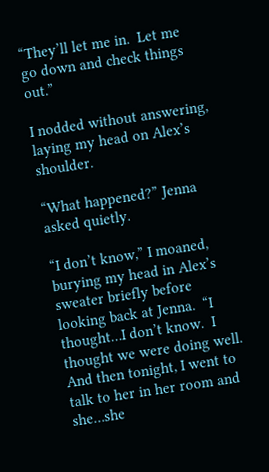“They’ll let me in.  Let me go down and check things out.”

I nodded without answering, laying my head on Alex’s shoulder.

“What happened?” Jenna asked quietly.

“I don’t know,” I moaned, burying my head in Alex’s sweater briefly before looking back at Jenna.  “I thought…I don’t know.  I thought we were doing well.  And then tonight, I went to talk to her in her room and she…she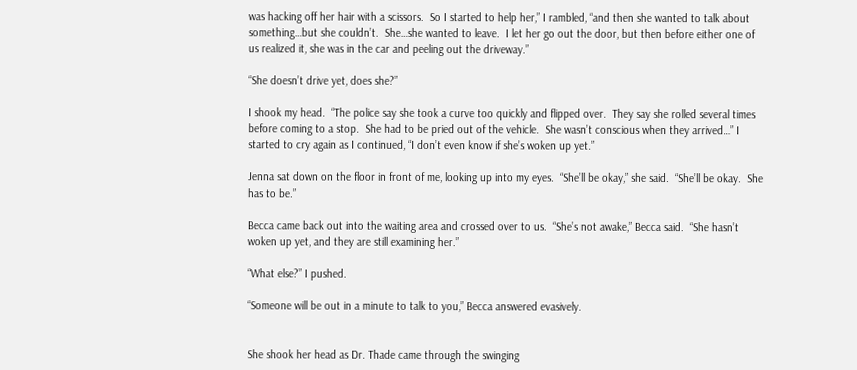was hacking off her hair with a scissors.  So I started to help her,” I rambled, “and then she wanted to talk about something…but she couldn’t.  She…she wanted to leave.  I let her go out the door, but then before either one of us realized it, she was in the car and peeling out the driveway.”

“She doesn’t drive yet, does she?”

I shook my head.  “The police say she took a curve too quickly and flipped over.  They say she rolled several times before coming to a stop.  She had to be pried out of the vehicle.  She wasn’t conscious when they arrived…” I started to cry again as I continued, “I don’t even know if she’s woken up yet.”

Jenna sat down on the floor in front of me, looking up into my eyes.  “She’ll be okay,” she said.  “She’ll be okay.  She has to be.”

Becca came back out into the waiting area and crossed over to us.  “She’s not awake,” Becca said.  “She hasn’t woken up yet, and they are still examining her.”

“What else?” I pushed.

“Someone will be out in a minute to talk to you,” Becca answered evasively.


She shook her head as Dr. Thade came through the swinging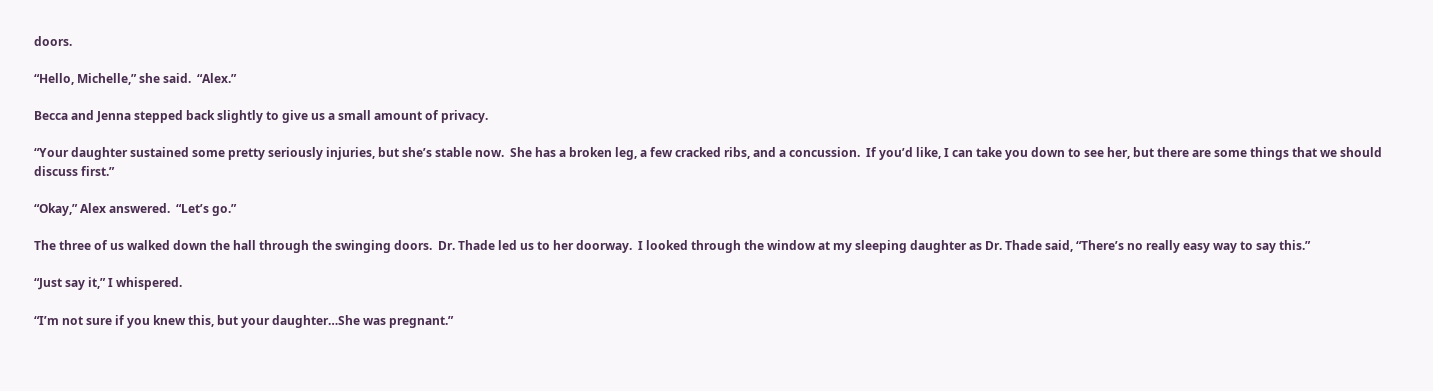doors.

“Hello, Michelle,” she said.  “Alex.”

Becca and Jenna stepped back slightly to give us a small amount of privacy.

“Your daughter sustained some pretty seriously injuries, but she’s stable now.  She has a broken leg, a few cracked ribs, and a concussion.  If you’d like, I can take you down to see her, but there are some things that we should discuss first.”

“Okay,” Alex answered.  “Let’s go.”

The three of us walked down the hall through the swinging doors.  Dr. Thade led us to her doorway.  I looked through the window at my sleeping daughter as Dr. Thade said, “There’s no really easy way to say this.”

“Just say it,” I whispered.

“I’m not sure if you knew this, but your daughter…She was pregnant.”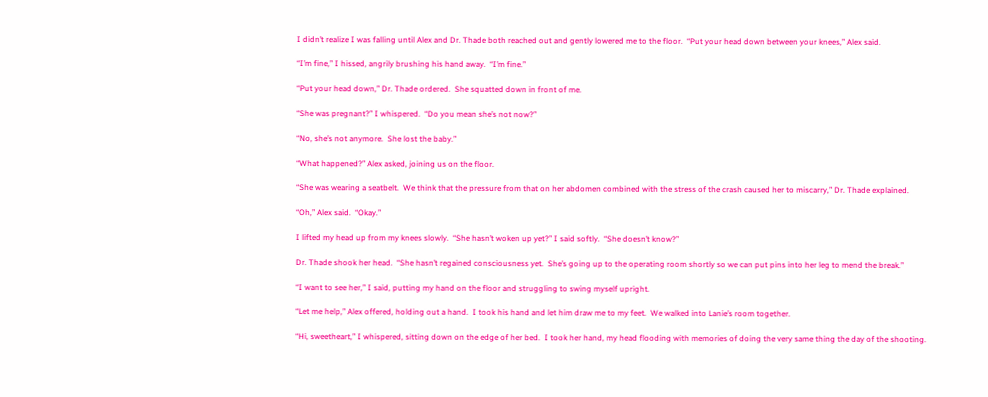I didn’t realize I was falling until Alex and Dr. Thade both reached out and gently lowered me to the floor.  “Put your head down between your knees,” Alex said.

“I’m fine,” I hissed, angrily brushing his hand away.  “I’m fine.”

“Put your head down,” Dr. Thade ordered.  She squatted down in front of me.

“She was pregnant?” I whispered.  “Do you mean she’s not now?”

“No, she’s not anymore.  She lost the baby.”

“What happened?” Alex asked, joining us on the floor.

“She was wearing a seatbelt.  We think that the pressure from that on her abdomen combined with the stress of the crash caused her to miscarry,” Dr. Thade explained.

“Oh,” Alex said.  “Okay.”

I lifted my head up from my knees slowly.  “She hasn’t woken up yet?” I said softly.  “She doesn’t know?”

Dr. Thade shook her head.  “She hasn’t regained consciousness yet.  She’s going up to the operating room shortly so we can put pins into her leg to mend the break.”

“I want to see her,” I said, putting my hand on the floor and struggling to swing myself upright.

“Let me help,” Alex offered, holding out a hand.  I took his hand and let him draw me to my feet.  We walked into Lanie’s room together.

“Hi, sweetheart,” I whispered, sitting down on the edge of her bed.  I took her hand, my head flooding with memories of doing the very same thing the day of the shooting.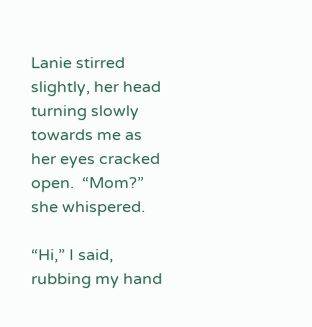Lanie stirred slightly, her head turning slowly towards me as her eyes cracked open.  “Mom?” she whispered.

“Hi,” I said, rubbing my hand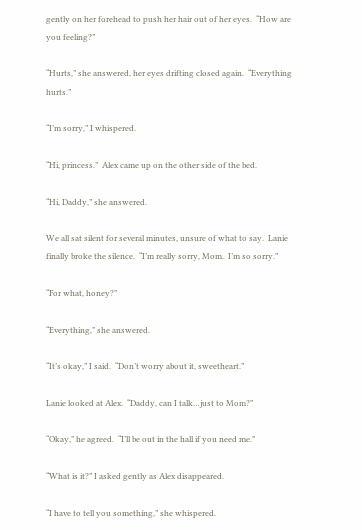gently on her forehead to push her hair out of her eyes.  “How are you feeling?”

“Hurts,” she answered, her eyes drifting closed again.  “Everything hurts.”

“I’m sorry,” I whispered.

“Hi, princess.”  Alex came up on the other side of the bed.

“Hi, Daddy,” she answered.

We all sat silent for several minutes, unsure of what to say.  Lanie finally broke the silence.  “I’m really sorry, Mom.  I’m so sorry.”

“For what, honey?”

“Everything,” she answered.

“It’s okay,” I said.  “Don’t worry about it, sweetheart.”

Lanie looked at Alex.  “Daddy, can I talk…just to Mom?”

“Okay,” he agreed.  “I’ll be out in the hall if you need me.”

“What is it?” I asked gently as Alex disappeared.

“I have to tell you something,” she whispered.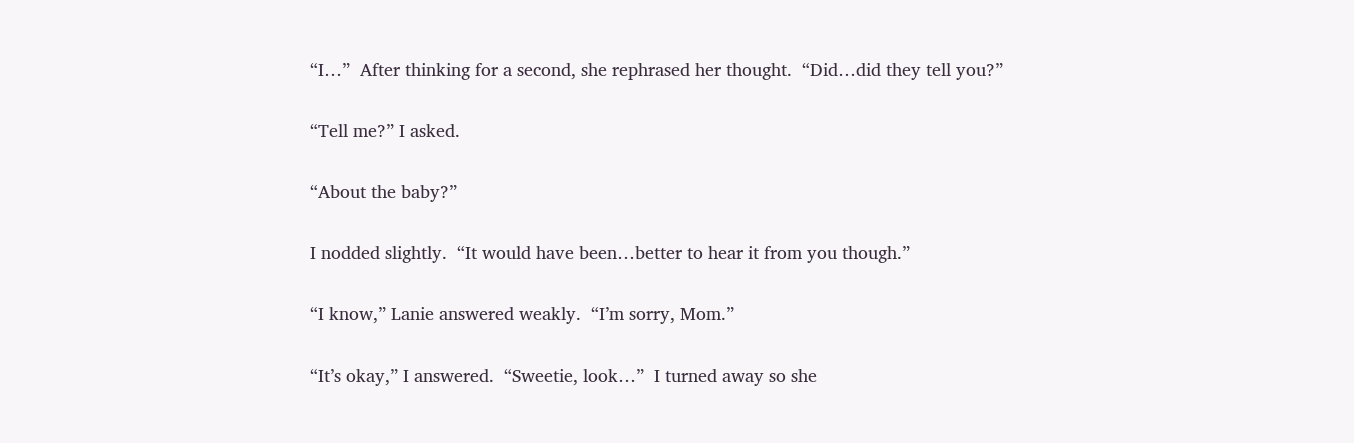“I…”  After thinking for a second, she rephrased her thought.  “Did…did they tell you?”

“Tell me?” I asked.

“About the baby?”

I nodded slightly.  “It would have been…better to hear it from you though.”

“I know,” Lanie answered weakly.  “I’m sorry, Mom.”

“It’s okay,” I answered.  “Sweetie, look…”  I turned away so she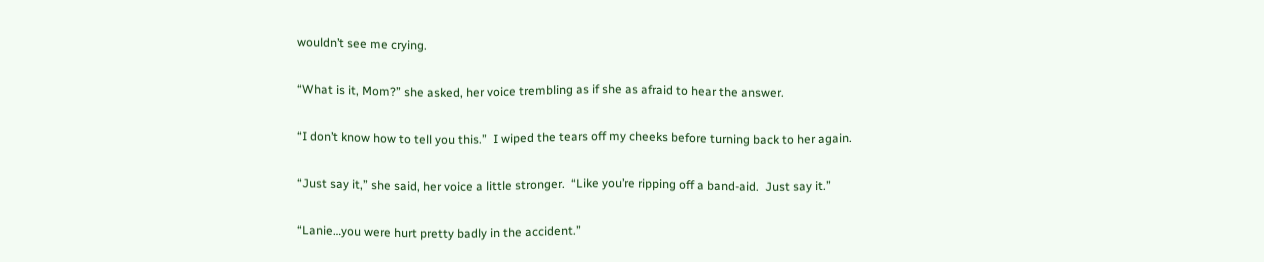wouldn’t see me crying.

“What is it, Mom?” she asked, her voice trembling as if she as afraid to hear the answer.

“I don’t know how to tell you this.”  I wiped the tears off my cheeks before turning back to her again.

“Just say it,” she said, her voice a little stronger.  “Like you’re ripping off a band-aid.  Just say it.”

“Lanie…you were hurt pretty badly in the accident.”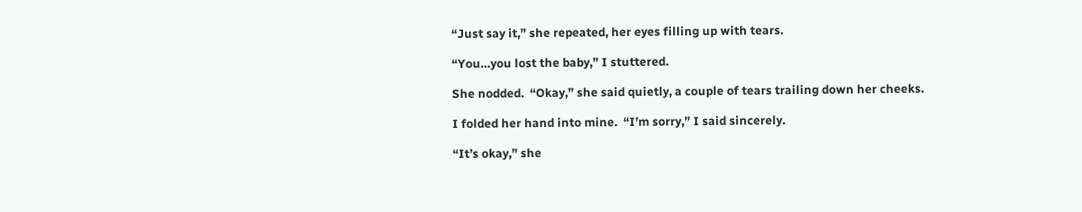“Just say it,” she repeated, her eyes filling up with tears.

“You…you lost the baby,” I stuttered.

She nodded.  “Okay,” she said quietly, a couple of tears trailing down her cheeks.

I folded her hand into mine.  “I’m sorry,” I said sincerely.

“It’s okay,” she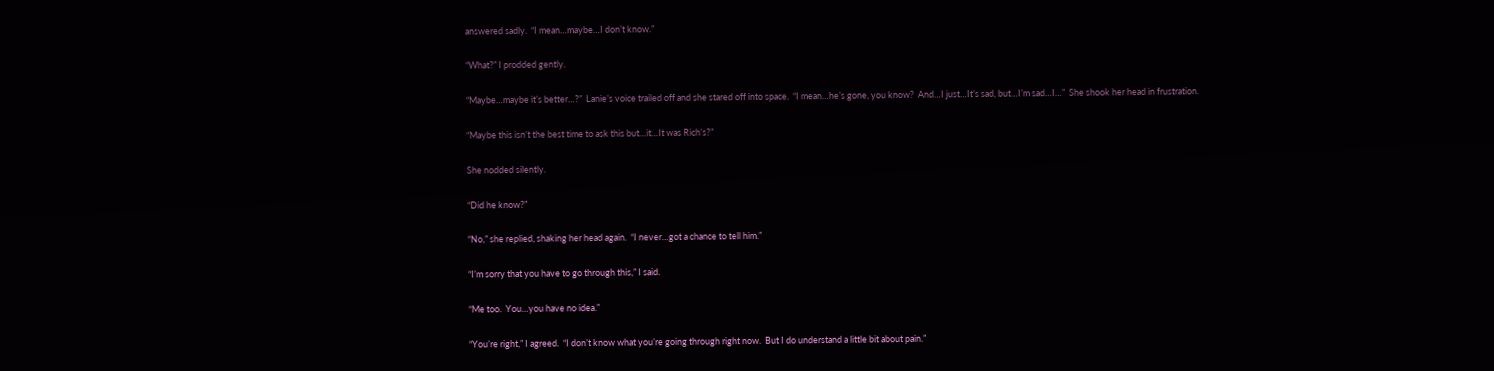answered sadly.  “I mean…maybe…I don’t know.”

“What?” I prodded gently.

“Maybe…maybe it’s better…?”  Lanie’s voice trailed off and she stared off into space.  “I mean…he’s gone, you know?  And…I just…It’s sad, but…I’m sad…I…”  She shook her head in frustration.

“Maybe this isn’t the best time to ask this but…it…It was Rich’s?”

She nodded silently.

“Did he know?”

“No,” she replied, shaking her head again.  “I never…got a chance to tell him.”

“I’m sorry that you have to go through this,” I said.

“Me too.  You…you have no idea.”

“You’re right,” I agreed.  “I don’t know what you’re going through right now.  But I do understand a little bit about pain.”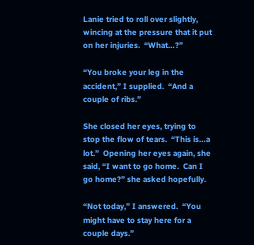Lanie tried to roll over slightly, wincing at the pressure that it put on her injuries.  “What…?”

“You broke your leg in the accident,” I supplied.  “And a couple of ribs.”

She closed her eyes, trying to stop the flow of tears.  “This is…a lot.”  Opening her eyes again, she said, “I want to go home.  Can I go home?” she asked hopefully.

“Not today,” I answered.  “You might have to stay here for a couple days.”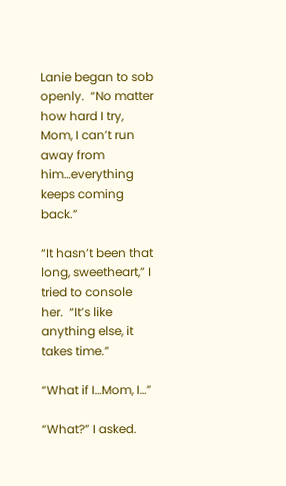Lanie began to sob openly.  “No matter how hard I try, Mom, I can’t run away from him…everything keeps coming back.”

“It hasn’t been that long, sweetheart,” I tried to console her.  “It’s like anything else, it takes time.”

“What if I…Mom, I…”

“What?” I asked.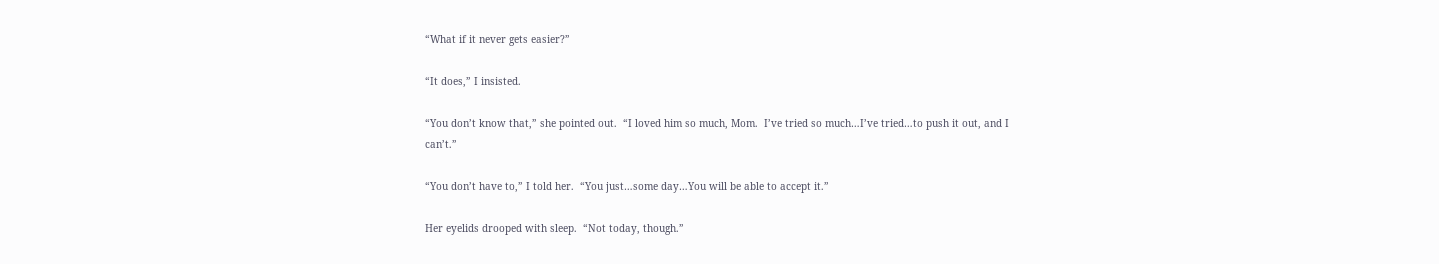“What if it never gets easier?”

“It does,” I insisted.

“You don’t know that,” she pointed out.  “I loved him so much, Mom.  I’ve tried so much…I’ve tried…to push it out, and I can’t.”

“You don’t have to,” I told her.  “You just…some day…You will be able to accept it.”

Her eyelids drooped with sleep.  “Not today, though.”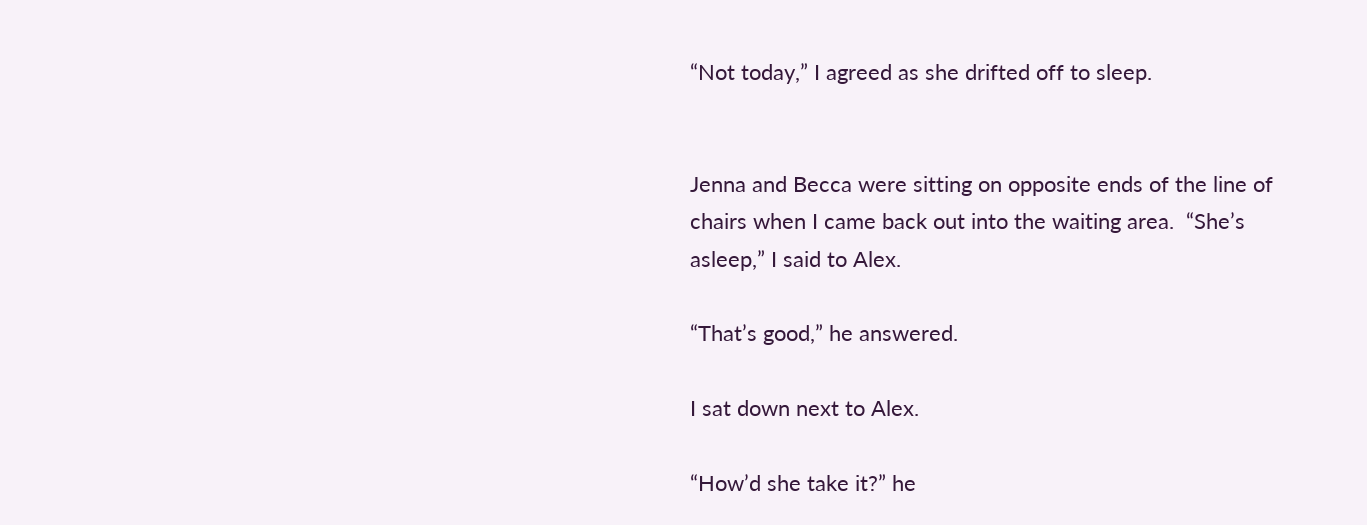“Not today,” I agreed as she drifted off to sleep.


Jenna and Becca were sitting on opposite ends of the line of chairs when I came back out into the waiting area.  “She’s asleep,” I said to Alex.

“That’s good,” he answered.

I sat down next to Alex.

“How’d she take it?” he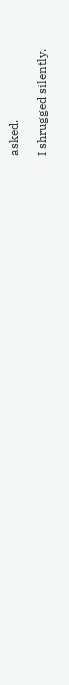asked.

I shrugged silently.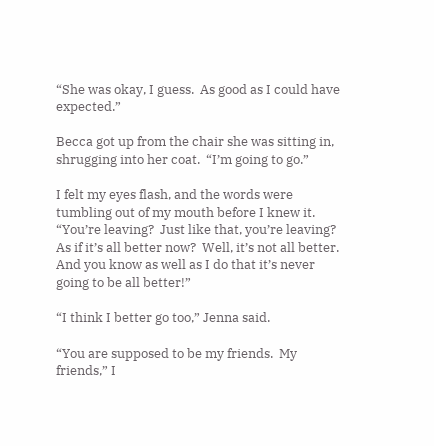“She was okay, I guess.  As good as I could have expected.”

Becca got up from the chair she was sitting in, shrugging into her coat.  “I’m going to go.”

I felt my eyes flash, and the words were tumbling out of my mouth before I knew it.  “You’re leaving?  Just like that, you’re leaving?  As if it’s all better now?  Well, it’s not all better.  And you know as well as I do that it’s never going to be all better!”

“I think I better go too,” Jenna said.

“You are supposed to be my friends.  My friends,” I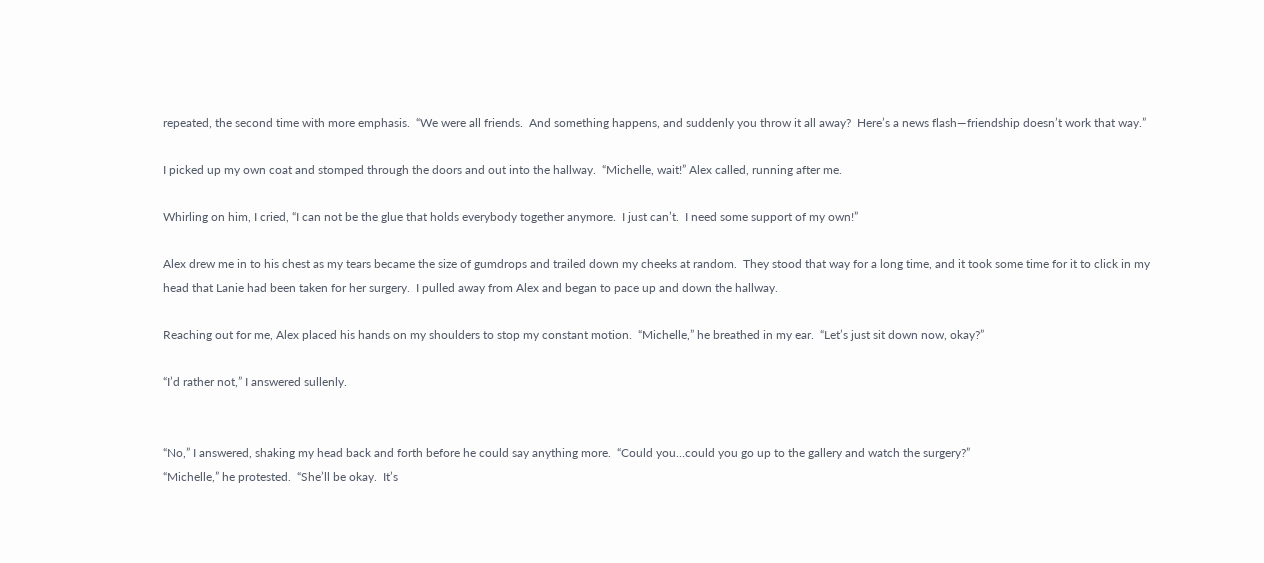repeated, the second time with more emphasis.  “We were all friends.  And something happens, and suddenly you throw it all away?  Here’s a news flash—friendship doesn’t work that way.”

I picked up my own coat and stomped through the doors and out into the hallway.  “Michelle, wait!” Alex called, running after me.

Whirling on him, I cried, “I can not be the glue that holds everybody together anymore.  I just can’t.  I need some support of my own!”

Alex drew me in to his chest as my tears became the size of gumdrops and trailed down my cheeks at random.  They stood that way for a long time, and it took some time for it to click in my head that Lanie had been taken for her surgery.  I pulled away from Alex and began to pace up and down the hallway.

Reaching out for me, Alex placed his hands on my shoulders to stop my constant motion.  “Michelle,” he breathed in my ear.  “Let’s just sit down now, okay?”

“I’d rather not,” I answered sullenly.


“No,” I answered, shaking my head back and forth before he could say anything more.  “Could you…could you go up to the gallery and watch the surgery?”
“Michelle,” he protested.  “She’ll be okay.  It’s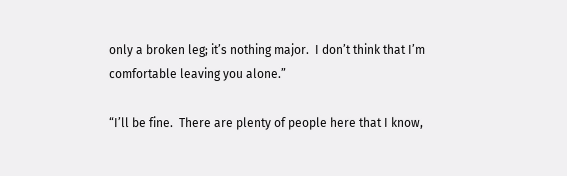only a broken leg; it’s nothing major.  I don’t think that I’m comfortable leaving you alone.”

“I’ll be fine.  There are plenty of people here that I know,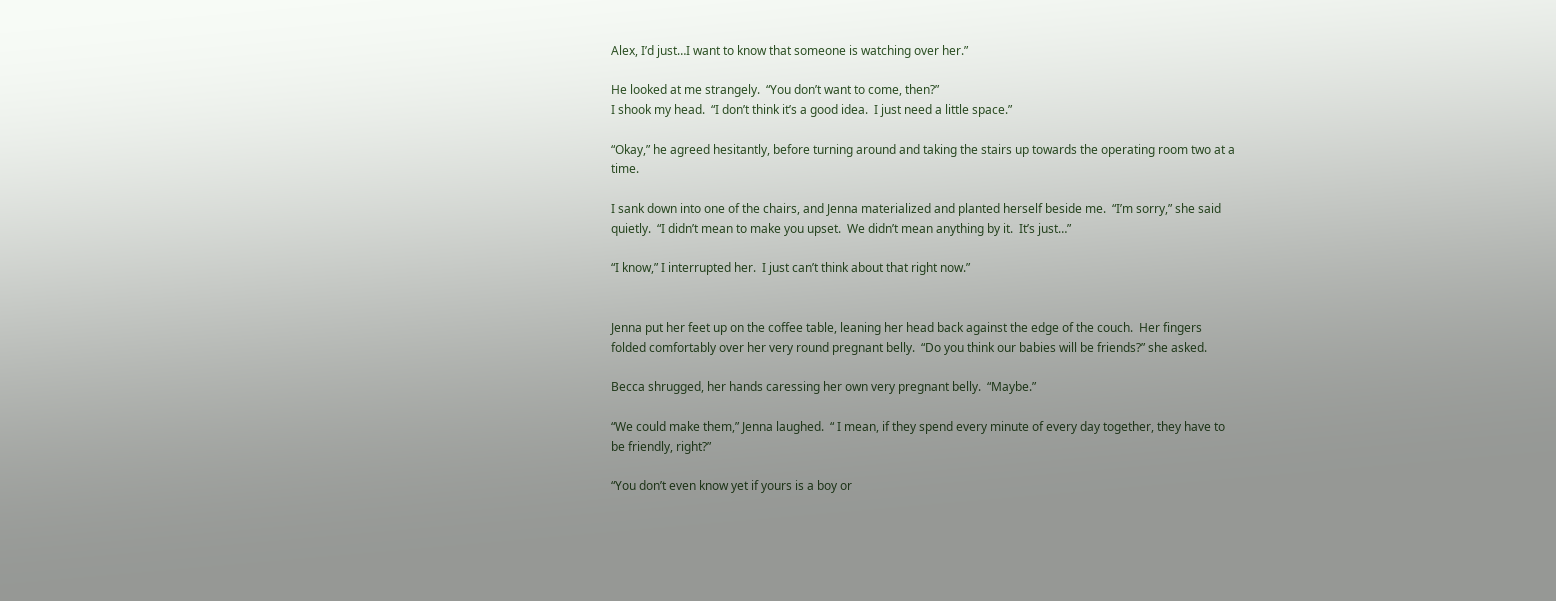Alex, I’d just…I want to know that someone is watching over her.”

He looked at me strangely.  “You don’t want to come, then?”
I shook my head.  “I don’t think it’s a good idea.  I just need a little space.”

“Okay,” he agreed hesitantly, before turning around and taking the stairs up towards the operating room two at a time.

I sank down into one of the chairs, and Jenna materialized and planted herself beside me.  “I’m sorry,” she said quietly.  “I didn’t mean to make you upset.  We didn’t mean anything by it.  It’s just…”

“I know,” I interrupted her.  I just can’t think about that right now.”


Jenna put her feet up on the coffee table, leaning her head back against the edge of the couch.  Her fingers folded comfortably over her very round pregnant belly.  “Do you think our babies will be friends?” she asked.

Becca shrugged, her hands caressing her own very pregnant belly.  “Maybe.”

“We could make them,” Jenna laughed.  “ I mean, if they spend every minute of every day together, they have to be friendly, right?”

“You don’t even know yet if yours is a boy or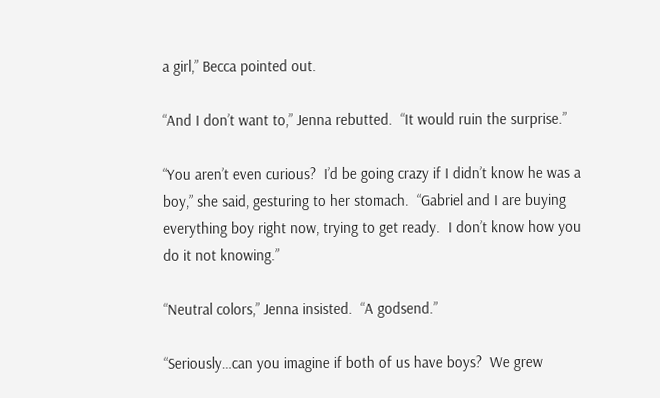a girl,” Becca pointed out.

“And I don’t want to,” Jenna rebutted.  “It would ruin the surprise.”

“You aren’t even curious?  I’d be going crazy if I didn’t know he was a boy,” she said, gesturing to her stomach.  “Gabriel and I are buying everything boy right now, trying to get ready.  I don’t know how you do it not knowing.”

“Neutral colors,” Jenna insisted.  “A godsend.”

“Seriously…can you imagine if both of us have boys?  We grew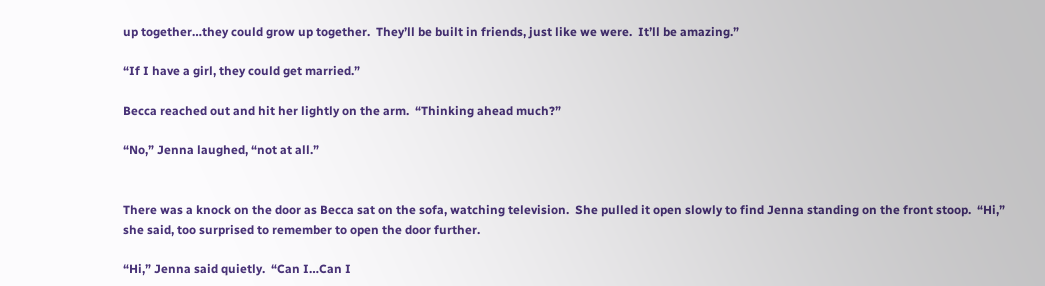up together…they could grow up together.  They’ll be built in friends, just like we were.  It’ll be amazing.”

“If I have a girl, they could get married.”

Becca reached out and hit her lightly on the arm.  “Thinking ahead much?”

“No,” Jenna laughed, “not at all.”


There was a knock on the door as Becca sat on the sofa, watching television.  She pulled it open slowly to find Jenna standing on the front stoop.  “Hi,” she said, too surprised to remember to open the door further.

“Hi,” Jenna said quietly.  “Can I…Can I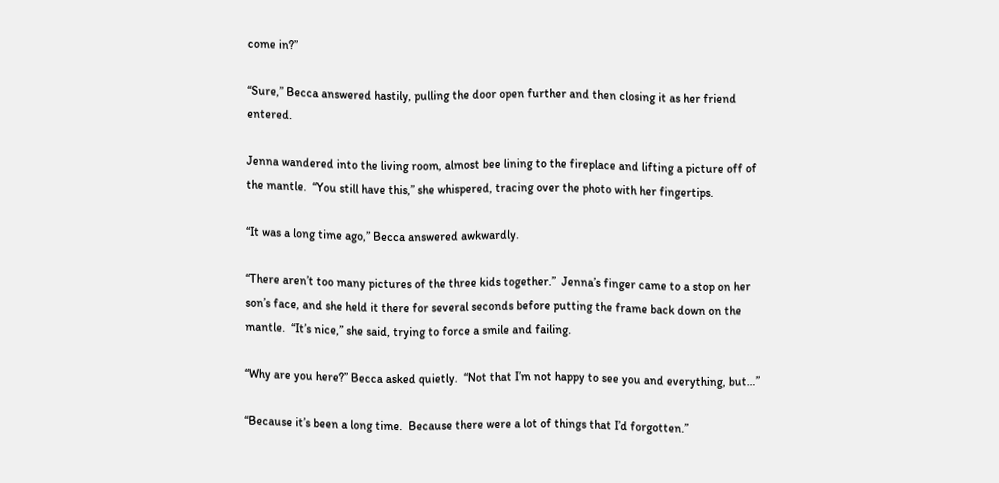come in?”

“Sure,” Becca answered hastily, pulling the door open further and then closing it as her friend entered.

Jenna wandered into the living room, almost bee lining to the fireplace and lifting a picture off of the mantle.  “You still have this,” she whispered, tracing over the photo with her fingertips.

“It was a long time ago,” Becca answered awkwardly.

“There aren’t too many pictures of the three kids together.”  Jenna’s finger came to a stop on her son’s face, and she held it there for several seconds before putting the frame back down on the mantle.  “It’s nice,” she said, trying to force a smile and failing.

“Why are you here?” Becca asked quietly.  “Not that I’m not happy to see you and everything, but…”

“Because it’s been a long time.  Because there were a lot of things that I’d forgotten.”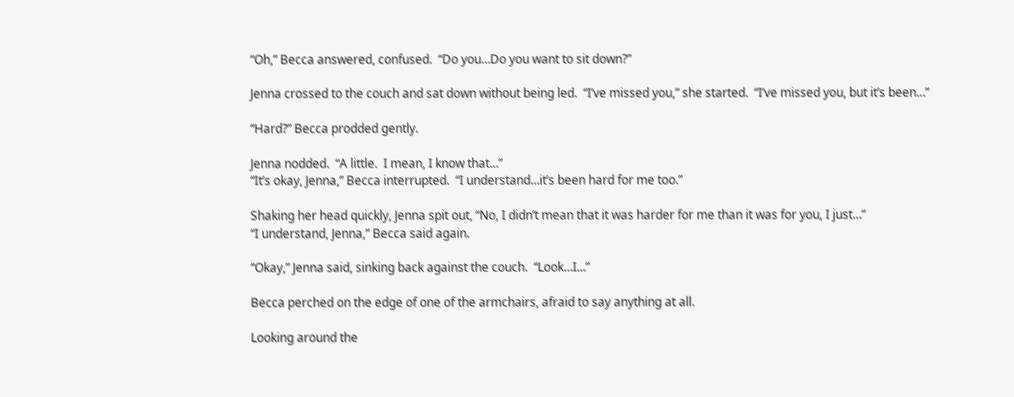“Oh,” Becca answered, confused.  “Do you…Do you want to sit down?”

Jenna crossed to the couch and sat down without being led.  “I’ve missed you,” she started.  “I’ve missed you, but it’s been…”

“Hard?” Becca prodded gently.

Jenna nodded.  “A little.  I mean, I know that…”
“It’s okay, Jenna,” Becca interrupted.  “I understand…it’s been hard for me too.”

Shaking her head quickly, Jenna spit out, “No, I didn’t mean that it was harder for me than it was for you, I just…”
“I understand, Jenna,” Becca said again.

“Okay,” Jenna said, sinking back against the couch.  “Look…I…”

Becca perched on the edge of one of the armchairs, afraid to say anything at all.

Looking around the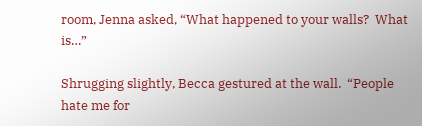room, Jenna asked, “What happened to your walls?  What is…”

Shrugging slightly, Becca gestured at the wall.  “People hate me for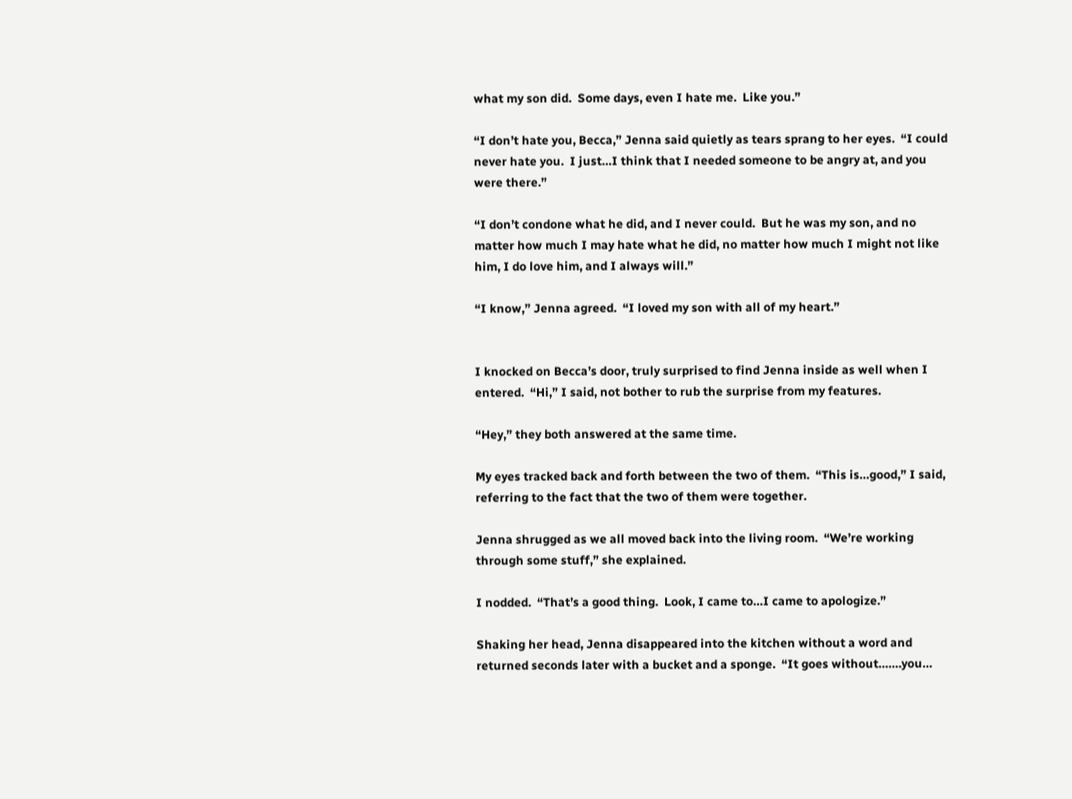what my son did.  Some days, even I hate me.  Like you.”

“I don’t hate you, Becca,” Jenna said quietly as tears sprang to her eyes.  “I could never hate you.  I just…I think that I needed someone to be angry at, and you were there.”

“I don’t condone what he did, and I never could.  But he was my son, and no matter how much I may hate what he did, no matter how much I might not like him, I do love him, and I always will.”

“I know,” Jenna agreed.  “I loved my son with all of my heart.”


I knocked on Becca’s door, truly surprised to find Jenna inside as well when I entered.  “Hi,” I said, not bother to rub the surprise from my features.

“Hey,” they both answered at the same time.

My eyes tracked back and forth between the two of them.  “This is…good,” I said, referring to the fact that the two of them were together.

Jenna shrugged as we all moved back into the living room.  “We’re working through some stuff,” she explained.

I nodded.  “That’s a good thing.  Look, I came to…I came to apologize.”

Shaking her head, Jenna disappeared into the kitchen without a word and returned seconds later with a bucket and a sponge.  “It goes without…….you…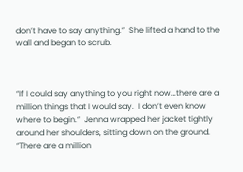don’t have to say anything.”  She lifted a hand to the wall and began to scrub.



“If I could say anything to you right now…there are a million things that I would say.  I don’t even know where to begin.”  Jenna wrapped her jacket tightly around her shoulders, sitting down on the ground.  “There are a million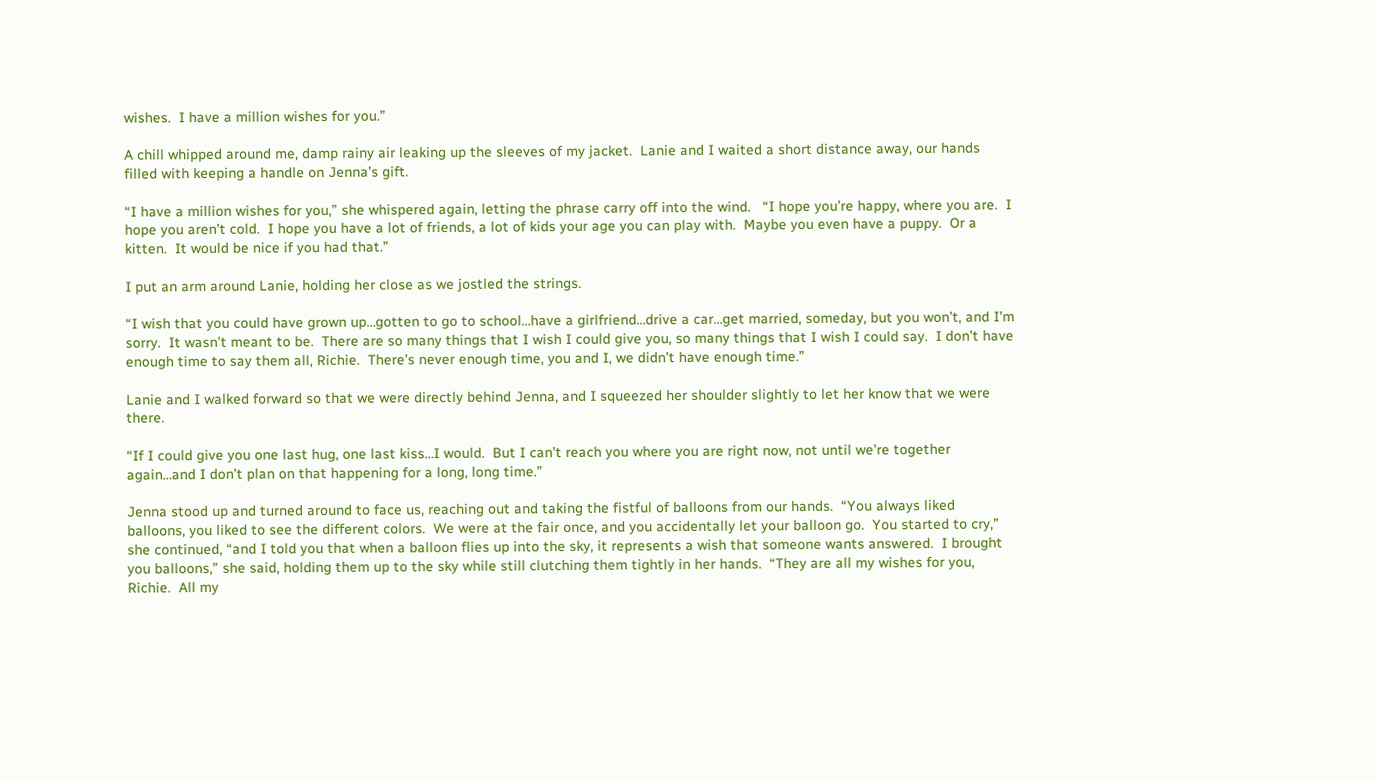wishes.  I have a million wishes for you.”

A chill whipped around me, damp rainy air leaking up the sleeves of my jacket.  Lanie and I waited a short distance away, our hands filled with keeping a handle on Jenna’s gift.

“I have a million wishes for you,” she whispered again, letting the phrase carry off into the wind.   “I hope you’re happy, where you are.  I hope you aren’t cold.  I hope you have a lot of friends, a lot of kids your age you can play with.  Maybe you even have a puppy.  Or a kitten.  It would be nice if you had that.”

I put an arm around Lanie, holding her close as we jostled the strings.

“I wish that you could have grown up…gotten to go to school…have a girlfriend…drive a car…get married, someday, but you won’t, and I’m sorry.  It wasn’t meant to be.  There are so many things that I wish I could give you, so many things that I wish I could say.  I don’t have enough time to say them all, Richie.  There’s never enough time, you and I, we didn’t have enough time.”

Lanie and I walked forward so that we were directly behind Jenna, and I squeezed her shoulder slightly to let her know that we were there.

“If I could give you one last hug, one last kiss…I would.  But I can’t reach you where you are right now, not until we’re together again…and I don’t plan on that happening for a long, long time.”

Jenna stood up and turned around to face us, reaching out and taking the fistful of balloons from our hands.  “You always liked balloons, you liked to see the different colors.  We were at the fair once, and you accidentally let your balloon go.  You started to cry,” she continued, “and I told you that when a balloon flies up into the sky, it represents a wish that someone wants answered.  I brought you balloons,” she said, holding them up to the sky while still clutching them tightly in her hands.  “They are all my wishes for you, Richie.  All my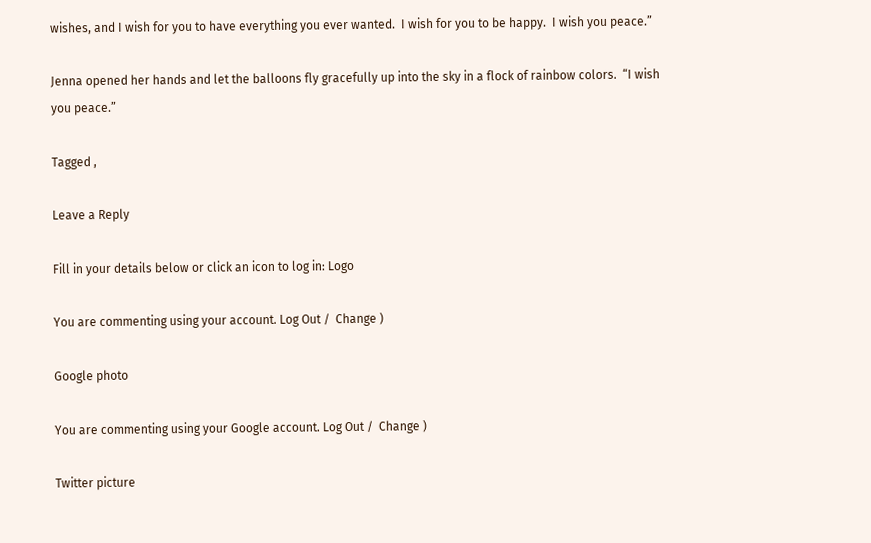wishes, and I wish for you to have everything you ever wanted.  I wish for you to be happy.  I wish you peace.”

Jenna opened her hands and let the balloons fly gracefully up into the sky in a flock of rainbow colors.  “I wish you peace.”

Tagged ,

Leave a Reply

Fill in your details below or click an icon to log in: Logo

You are commenting using your account. Log Out /  Change )

Google photo

You are commenting using your Google account. Log Out /  Change )

Twitter picture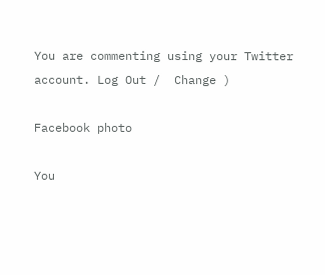You are commenting using your Twitter account. Log Out /  Change )

Facebook photo

You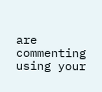are commenting using your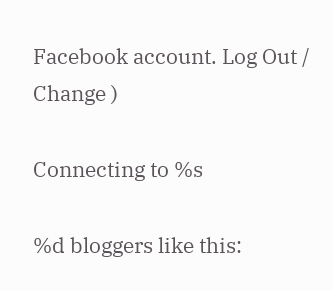Facebook account. Log Out /  Change )

Connecting to %s

%d bloggers like this: